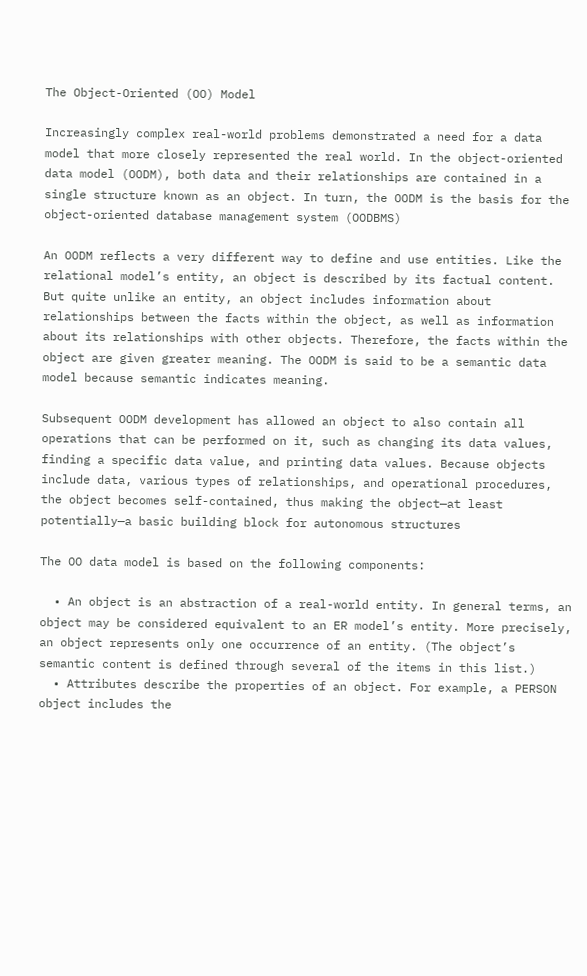The Object-Oriented (OO) Model

Increasingly complex real-world problems demonstrated a need for a data model that more closely represented the real world. In the object-oriented data model (OODM), both data and their relationships are contained in a single structure known as an object. In turn, the OODM is the basis for the object-oriented database management system (OODBMS)

An OODM reflects a very different way to define and use entities. Like the relational model’s entity, an object is described by its factual content. But quite unlike an entity, an object includes information about relationships between the facts within the object, as well as information about its relationships with other objects. Therefore, the facts within the object are given greater meaning. The OODM is said to be a semantic data model because semantic indicates meaning.

Subsequent OODM development has allowed an object to also contain all operations that can be performed on it, such as changing its data values, finding a specific data value, and printing data values. Because objects include data, various types of relationships, and operational procedures, the object becomes self-contained, thus making the object—at least potentially—a basic building block for autonomous structures

The OO data model is based on the following components:

  • An object is an abstraction of a real-world entity. In general terms, an object may be considered equivalent to an ER model’s entity. More precisely, an object represents only one occurrence of an entity. (The object’s semantic content is defined through several of the items in this list.)
  • Attributes describe the properties of an object. For example, a PERSON object includes the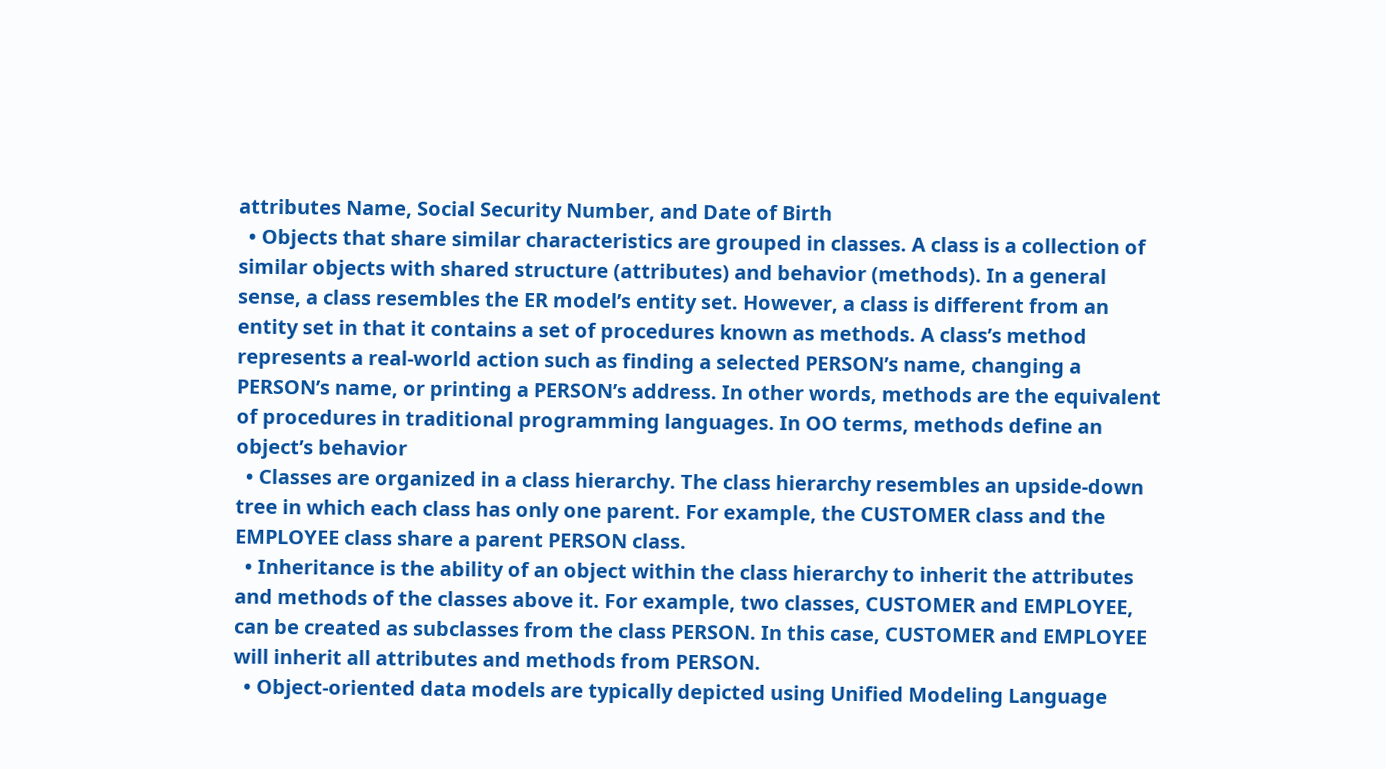attributes Name, Social Security Number, and Date of Birth
  • Objects that share similar characteristics are grouped in classes. A class is a collection of similar objects with shared structure (attributes) and behavior (methods). In a general sense, a class resembles the ER model’s entity set. However, a class is different from an entity set in that it contains a set of procedures known as methods. A class’s method represents a real-world action such as finding a selected PERSON’s name, changing a PERSON’s name, or printing a PERSON’s address. In other words, methods are the equivalent of procedures in traditional programming languages. In OO terms, methods define an object’s behavior
  • Classes are organized in a class hierarchy. The class hierarchy resembles an upside-down tree in which each class has only one parent. For example, the CUSTOMER class and the EMPLOYEE class share a parent PERSON class.
  • Inheritance is the ability of an object within the class hierarchy to inherit the attributes and methods of the classes above it. For example, two classes, CUSTOMER and EMPLOYEE, can be created as subclasses from the class PERSON. In this case, CUSTOMER and EMPLOYEE will inherit all attributes and methods from PERSON.
  • Object-oriented data models are typically depicted using Unified Modeling Language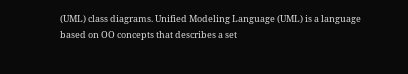(UML) class diagrams. Unified Modeling Language (UML) is a language based on OO concepts that describes a set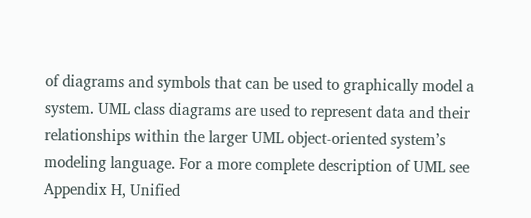of diagrams and symbols that can be used to graphically model a system. UML class diagrams are used to represent data and their relationships within the larger UML object-oriented system’s modeling language. For a more complete description of UML see Appendix H, Unified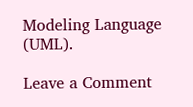Modeling Language (UML).

Leave a Comment